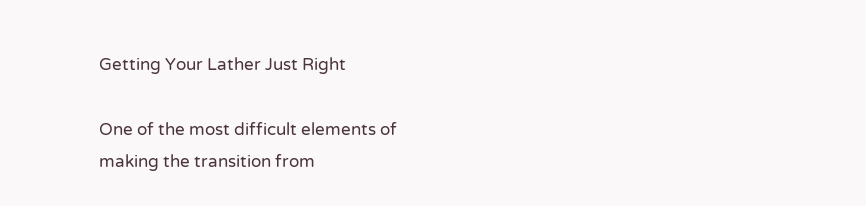Getting Your Lather Just Right

One of the most difficult elements of making the transition from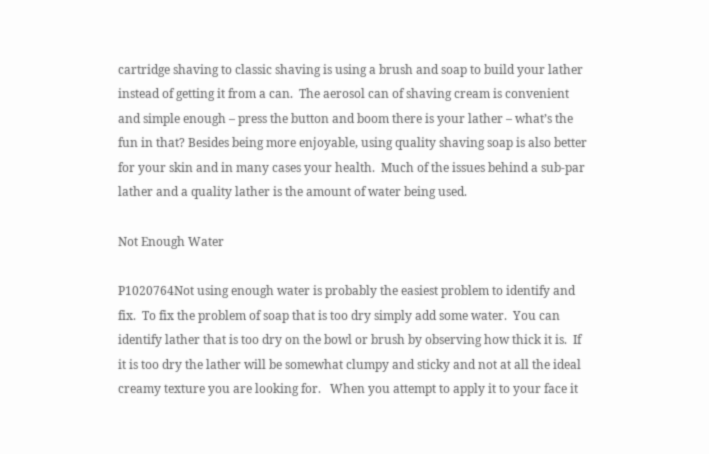cartridge shaving to classic shaving is using a brush and soap to build your lather instead of getting it from a can.  The aerosol can of shaving cream is convenient and simple enough – press the button and boom there is your lather – what’s the fun in that? Besides being more enjoyable, using quality shaving soap is also better for your skin and in many cases your health.  Much of the issues behind a sub-par lather and a quality lather is the amount of water being used.

Not Enough Water

P1020764Not using enough water is probably the easiest problem to identify and fix.  To fix the problem of soap that is too dry simply add some water.  You can identify lather that is too dry on the bowl or brush by observing how thick it is.  If it is too dry the lather will be somewhat clumpy and sticky and not at all the ideal creamy texture you are looking for.   When you attempt to apply it to your face it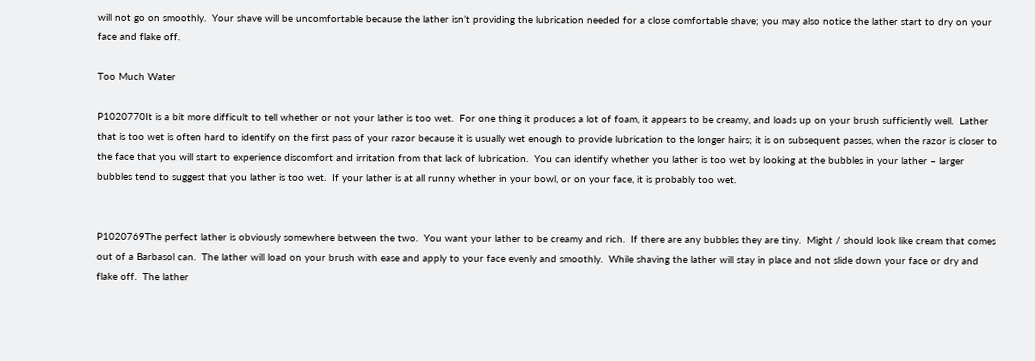will not go on smoothly.  Your shave will be uncomfortable because the lather isn’t providing the lubrication needed for a close comfortable shave; you may also notice the lather start to dry on your face and flake off.

Too Much Water

P1020770It is a bit more difficult to tell whether or not your lather is too wet.  For one thing it produces a lot of foam, it appears to be creamy, and loads up on your brush sufficiently well.  Lather that is too wet is often hard to identify on the first pass of your razor because it is usually wet enough to provide lubrication to the longer hairs; it is on subsequent passes, when the razor is closer to the face that you will start to experience discomfort and irritation from that lack of lubrication.  You can identify whether you lather is too wet by looking at the bubbles in your lather – larger bubbles tend to suggest that you lather is too wet.  If your lather is at all runny whether in your bowl, or on your face, it is probably too wet.


P1020769The perfect lather is obviously somewhere between the two.  You want your lather to be creamy and rich.  If there are any bubbles they are tiny.  Might / should look like cream that comes out of a Barbasol can.  The lather will load on your brush with ease and apply to your face evenly and smoothly.  While shaving the lather will stay in place and not slide down your face or dry and flake off.  The lather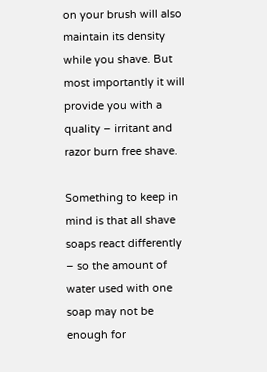on your brush will also maintain its density while you shave. But most importantly it will provide you with a quality – irritant and razor burn free shave.

Something to keep in mind is that all shave soaps react differently – so the amount of water used with one soap may not be enough for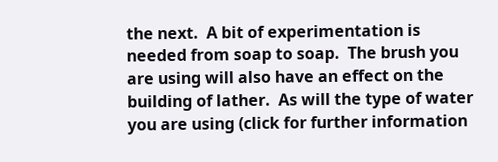the next.  A bit of experimentation is needed from soap to soap.  The brush you are using will also have an effect on the building of lather.  As will the type of water you are using (click for further information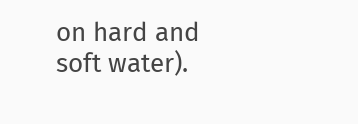on hard and soft water).